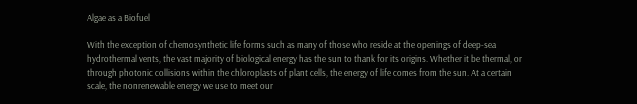Algae as a Biofuel

With the exception of chemosynthetic life forms such as many of those who reside at the openings of deep-sea hydrothermal vents, the vast majority of biological energy has the sun to thank for its origins. Whether it be thermal, or through photonic collisions within the chloroplasts of plant cells, the energy of life comes from the sun. At a certain scale, the nonrenewable energy we use to meet our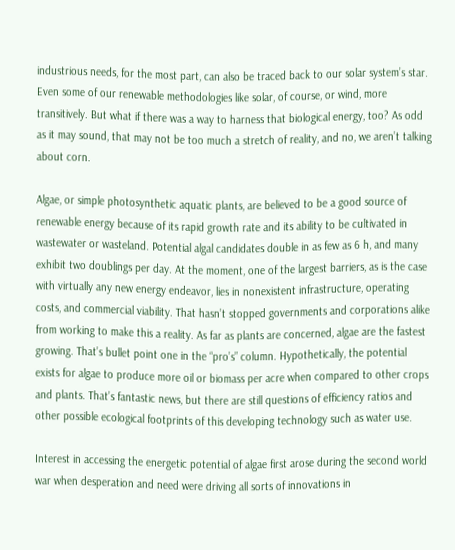industrious needs, for the most part, can also be traced back to our solar system’s star. Even some of our renewable methodologies like solar, of course, or wind, more transitively. But what if there was a way to harness that biological energy, too? As odd as it may sound, that may not be too much a stretch of reality, and no, we aren’t talking about corn.

Algae, or simple photosynthetic aquatic plants, are believed to be a good source of renewable energy because of its rapid growth rate and its ability to be cultivated in wastewater or wasteland. Potential algal candidates double in as few as 6 h, and many exhibit two doublings per day. At the moment, one of the largest barriers, as is the case with virtually any new energy endeavor, lies in nonexistent infrastructure, operating costs, and commercial viability. That hasn’t stopped governments and corporations alike from working to make this a reality. As far as plants are concerned, algae are the fastest growing. That’s bullet point one in the “pro’s” column. Hypothetically, the potential exists for algae to produce more oil or biomass per acre when compared to other crops and plants. That’s fantastic news, but there are still questions of efficiency ratios and other possible ecological footprints of this developing technology such as water use.

Interest in accessing the energetic potential of algae first arose during the second world war when desperation and need were driving all sorts of innovations in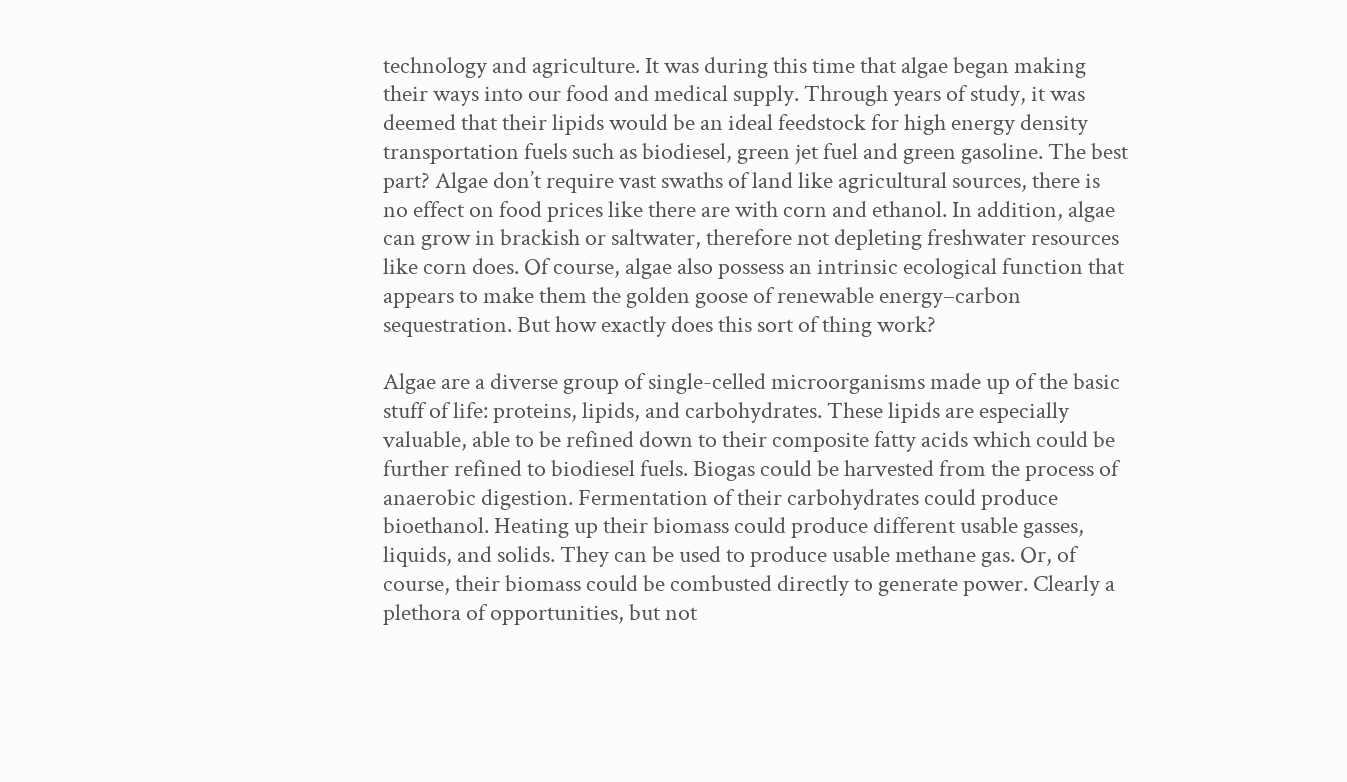technology and agriculture. It was during this time that algae began making their ways into our food and medical supply. Through years of study, it was deemed that their lipids would be an ideal feedstock for high energy density transportation fuels such as biodiesel, green jet fuel and green gasoline. The best part? Algae don’t require vast swaths of land like agricultural sources, there is no effect on food prices like there are with corn and ethanol. In addition, algae can grow in brackish or saltwater, therefore not depleting freshwater resources like corn does. Of course, algae also possess an intrinsic ecological function that appears to make them the golden goose of renewable energy–carbon sequestration. But how exactly does this sort of thing work?

Algae are a diverse group of single-celled microorganisms made up of the basic stuff of life: proteins, lipids, and carbohydrates. These lipids are especially valuable, able to be refined down to their composite fatty acids which could be further refined to biodiesel fuels. Biogas could be harvested from the process of anaerobic digestion. Fermentation of their carbohydrates could produce bioethanol. Heating up their biomass could produce different usable gasses, liquids, and solids. They can be used to produce usable methane gas. Or, of course, their biomass could be combusted directly to generate power. Clearly a plethora of opportunities, but not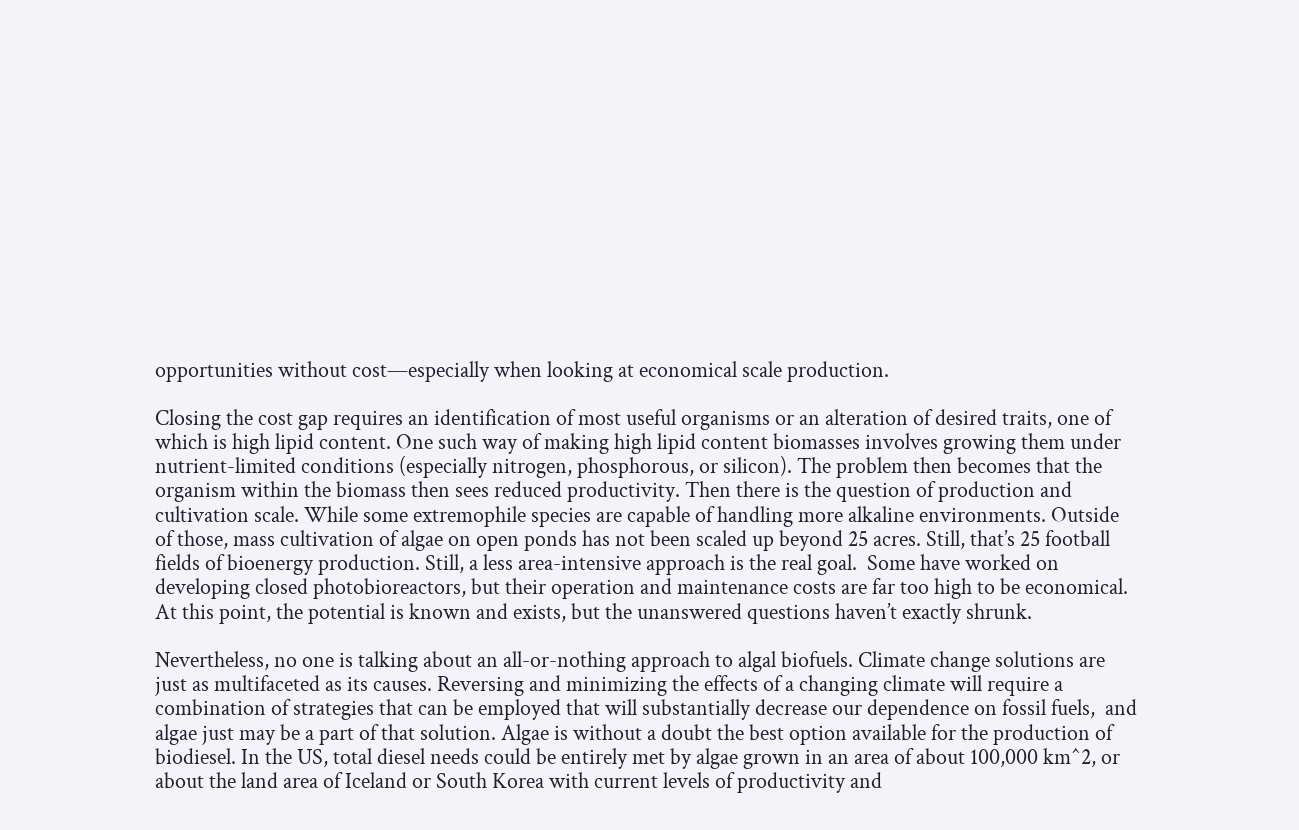opportunities without cost—especially when looking at economical scale production.

Closing the cost gap requires an identification of most useful organisms or an alteration of desired traits, one of which is high lipid content. One such way of making high lipid content biomasses involves growing them under nutrient-limited conditions (especially nitrogen, phosphorous, or silicon). The problem then becomes that the organism within the biomass then sees reduced productivity. Then there is the question of production and cultivation scale. While some extremophile species are capable of handling more alkaline environments. Outside of those, mass cultivation of algae on open ponds has not been scaled up beyond 25 acres. Still, that’s 25 football fields of bioenergy production. Still, a less area-intensive approach is the real goal.  Some have worked on developing closed photobioreactors, but their operation and maintenance costs are far too high to be economical. At this point, the potential is known and exists, but the unanswered questions haven’t exactly shrunk.

Nevertheless, no one is talking about an all-or-nothing approach to algal biofuels. Climate change solutions are just as multifaceted as its causes. Reversing and minimizing the effects of a changing climate will require a combination of strategies that can be employed that will substantially decrease our dependence on fossil fuels,  and algae just may be a part of that solution. Algae is without a doubt the best option available for the production of biodiesel. In the US, total diesel needs could be entirely met by algae grown in an area of about 100,000 km^2, or about the land area of Iceland or South Korea with current levels of productivity and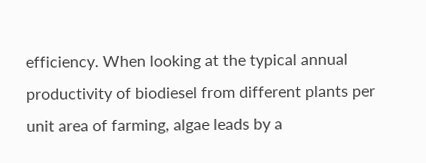efficiency. When looking at the typical annual productivity of biodiesel from different plants per unit area of farming, algae leads by a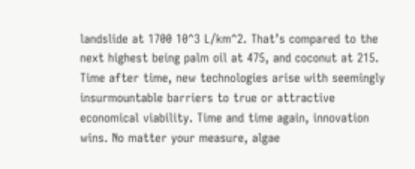landslide at 1700 10^3 L/km^2. That’s compared to the next highest being palm oil at 475, and coconut at 215. Time after time, new technologies arise with seemingly insurmountable barriers to true or attractive economical viability. Time and time again, innovation wins. No matter your measure, algae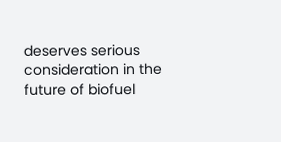deserves serious consideration in the future of biofuel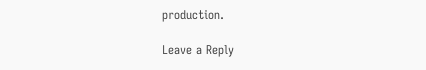production.

Leave a Reply